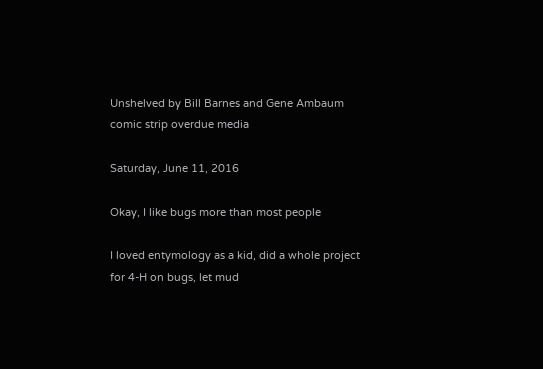Unshelved by Bill Barnes and Gene Ambaum
comic strip overdue media

Saturday, June 11, 2016

Okay, I like bugs more than most people

I loved entymology as a kid, did a whole project for 4-H on bugs, let mud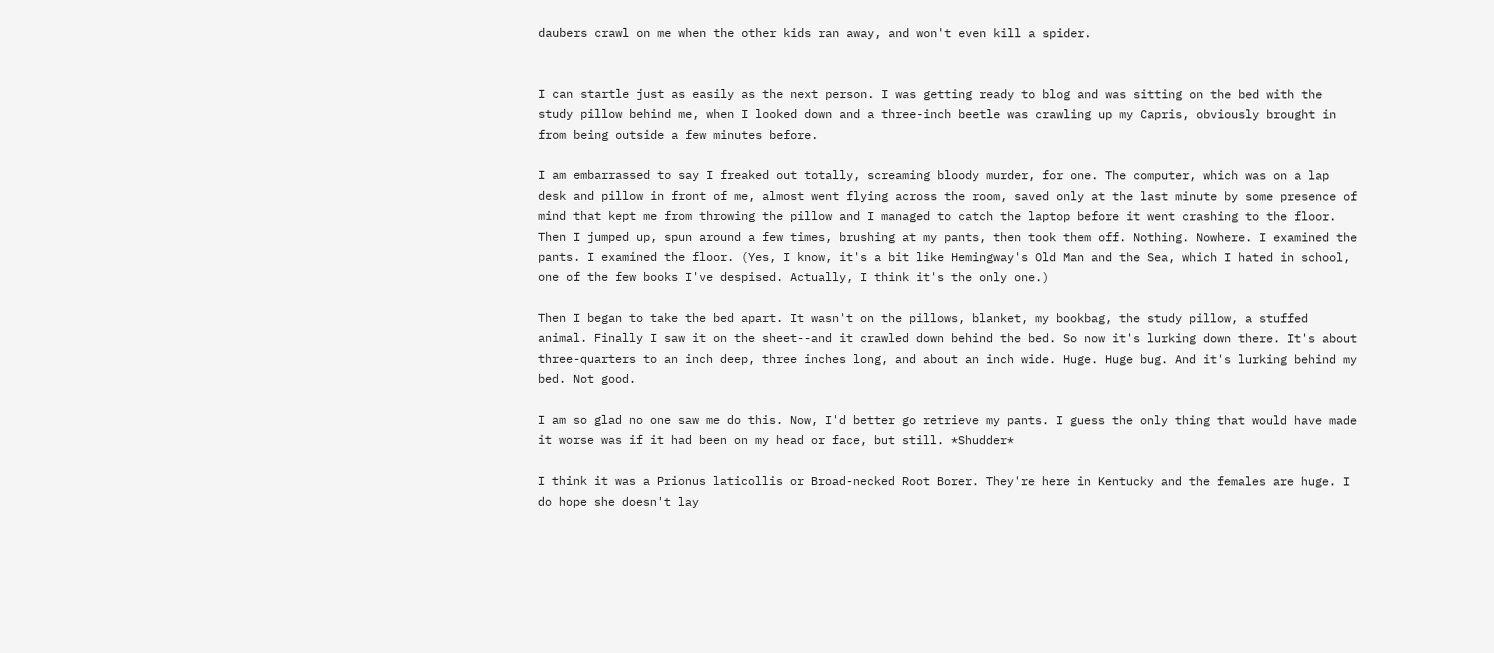daubers crawl on me when the other kids ran away, and won't even kill a spider.


I can startle just as easily as the next person. I was getting ready to blog and was sitting on the bed with the study pillow behind me, when I looked down and a three-inch beetle was crawling up my Capris, obviously brought in from being outside a few minutes before.

I am embarrassed to say I freaked out totally, screaming bloody murder, for one. The computer, which was on a lap desk and pillow in front of me, almost went flying across the room, saved only at the last minute by some presence of mind that kept me from throwing the pillow and I managed to catch the laptop before it went crashing to the floor. Then I jumped up, spun around a few times, brushing at my pants, then took them off. Nothing. Nowhere. I examined the pants. I examined the floor. (Yes, I know, it's a bit like Hemingway's Old Man and the Sea, which I hated in school, one of the few books I've despised. Actually, I think it's the only one.)

Then I began to take the bed apart. It wasn't on the pillows, blanket, my bookbag, the study pillow, a stuffed animal. Finally I saw it on the sheet--and it crawled down behind the bed. So now it's lurking down there. It's about three-quarters to an inch deep, three inches long, and about an inch wide. Huge. Huge bug. And it's lurking behind my bed. Not good.

I am so glad no one saw me do this. Now, I'd better go retrieve my pants. I guess the only thing that would have made it worse was if it had been on my head or face, but still. *Shudder*

I think it was a Prionus laticollis or Broad-necked Root Borer. They're here in Kentucky and the females are huge. I do hope she doesn't lay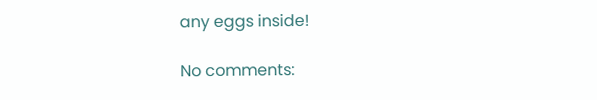any eggs inside!

No comments: